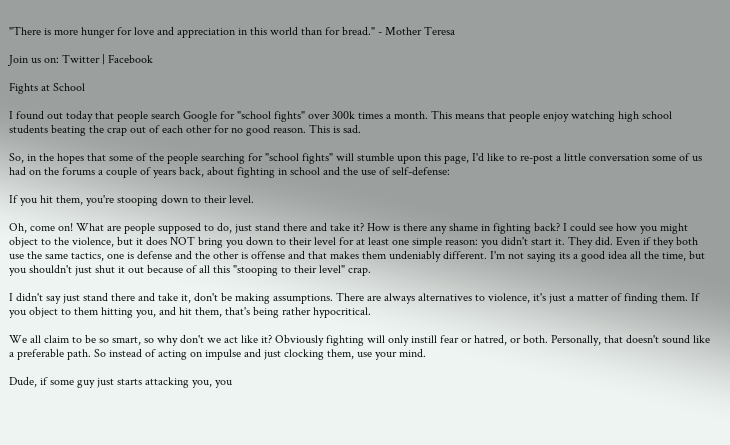"There is more hunger for love and appreciation in this world than for bread." - Mother Teresa

Join us on: Twitter | Facebook

Fights at School

I found out today that people search Google for "school fights" over 300k times a month. This means that people enjoy watching high school students beating the crap out of each other for no good reason. This is sad.

So, in the hopes that some of the people searching for "school fights" will stumble upon this page, I'd like to re-post a little conversation some of us had on the forums a couple of years back, about fighting in school and the use of self-defense:

If you hit them, you're stooping down to their level.

Oh, come on! What are people supposed to do, just stand there and take it? How is there any shame in fighting back? I could see how you might object to the violence, but it does NOT bring you down to their level for at least one simple reason: you didn't start it. They did. Even if they both use the same tactics, one is defense and the other is offense and that makes them undeniably different. I'm not saying its a good idea all the time, but you shouldn't just shut it out because of all this "stooping to their level" crap.

I didn't say just stand there and take it, don't be making assumptions. There are always alternatives to violence, it's just a matter of finding them. If you object to them hitting you, and hit them, that's being rather hypocritical.

We all claim to be so smart, so why don't we act like it? Obviously fighting will only instill fear or hatred, or both. Personally, that doesn't sound like a preferable path. So instead of acting on impulse and just clocking them, use your mind.

Dude, if some guy just starts attacking you, you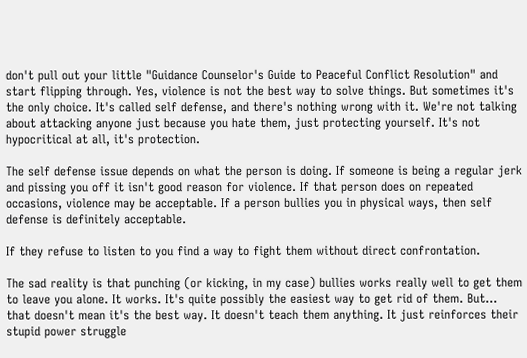don't pull out your little "Guidance Counselor's Guide to Peaceful Conflict Resolution" and start flipping through. Yes, violence is not the best way to solve things. But sometimes it's the only choice. It's called self defense, and there's nothing wrong with it. We're not talking about attacking anyone just because you hate them, just protecting yourself. It's not hypocritical at all, it's protection.

The self defense issue depends on what the person is doing. If someone is being a regular jerk and pissing you off it isn't good reason for violence. If that person does on repeated occasions, violence may be acceptable. If a person bullies you in physical ways, then self defense is definitely acceptable.

If they refuse to listen to you find a way to fight them without direct confrontation.

The sad reality is that punching (or kicking, in my case) bullies works really well to get them to leave you alone. It works. It's quite possibly the easiest way to get rid of them. But... that doesn't mean it's the best way. It doesn't teach them anything. It just reinforces their stupid power struggle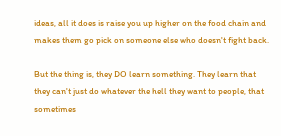ideas, all it does is raise you up higher on the food chain and makes them go pick on someone else who doesn't fight back.

But the thing is, they DO learn something. They learn that they can't just do whatever the hell they want to people, that sometimes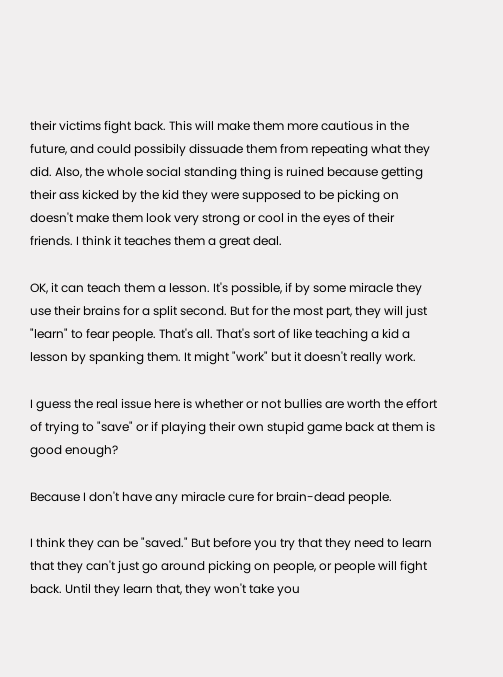their victims fight back. This will make them more cautious in the future, and could possibily dissuade them from repeating what they did. Also, the whole social standing thing is ruined because getting their ass kicked by the kid they were supposed to be picking on doesn't make them look very strong or cool in the eyes of their friends. I think it teaches them a great deal.

OK, it can teach them a lesson. It's possible, if by some miracle they use their brains for a split second. But for the most part, they will just "learn" to fear people. That's all. That's sort of like teaching a kid a lesson by spanking them. It might "work" but it doesn't really work.

I guess the real issue here is whether or not bullies are worth the effort of trying to "save" or if playing their own stupid game back at them is good enough?

Because I don't have any miracle cure for brain-dead people.

I think they can be "saved." But before you try that they need to learn that they can't just go around picking on people, or people will fight back. Until they learn that, they won't take you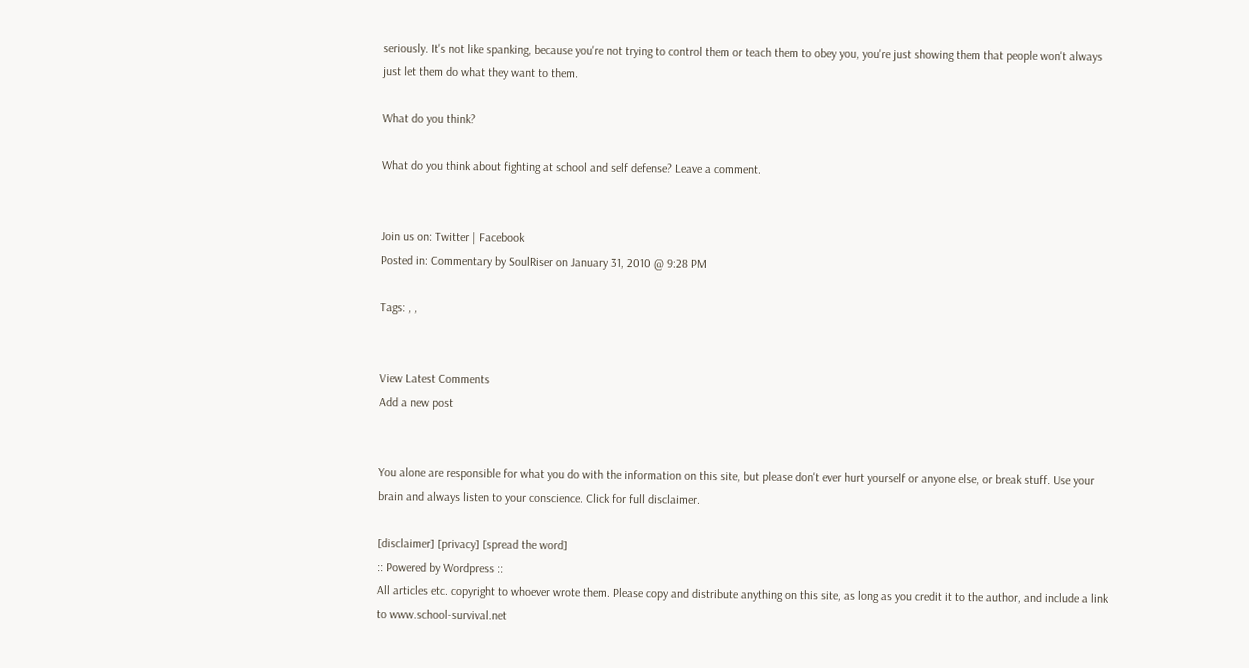seriously. It's not like spanking, because you're not trying to control them or teach them to obey you, you're just showing them that people won't always just let them do what they want to them.

What do you think?

What do you think about fighting at school and self defense? Leave a comment.


Join us on: Twitter | Facebook
Posted in: Commentary by SoulRiser on January 31, 2010 @ 9:28 PM

Tags: , ,


View Latest Comments
Add a new post


You alone are responsible for what you do with the information on this site, but please don't ever hurt yourself or anyone else, or break stuff. Use your brain and always listen to your conscience. Click for full disclaimer.

[disclaimer] [privacy] [spread the word]
:: Powered by Wordpress ::
All articles etc. copyright to whoever wrote them. Please copy and distribute anything on this site, as long as you credit it to the author, and include a link to www.school-survival.net